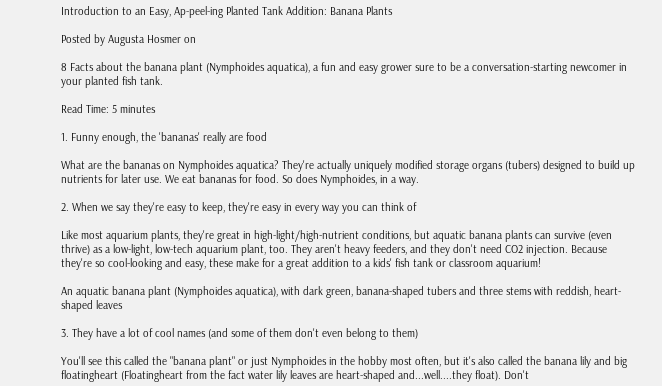Introduction to an Easy, Ap-peel-ing Planted Tank Addition: Banana Plants

Posted by Augusta Hosmer on

8 Facts about the banana plant (Nymphoides aquatica), a fun and easy grower sure to be a conversation-starting newcomer in your planted fish tank.

Read Time: 5 minutes

1. Funny enough, the 'bananas' really are food

What are the bananas on Nymphoides aquatica? They're actually uniquely modified storage organs (tubers) designed to build up nutrients for later use. We eat bananas for food. So does Nymphoides, in a way.

2. When we say they're easy to keep, they're easy in every way you can think of

Like most aquarium plants, they're great in high-light/high-nutrient conditions, but aquatic banana plants can survive (even thrive) as a low-light, low-tech aquarium plant, too. They aren't heavy feeders, and they don't need CO2 injection. Because they're so cool-looking and easy, these make for a great addition to a kids' fish tank or classroom aquarium!

An aquatic banana plant (Nymphoides aquatica), with dark green, banana-shaped tubers and three stems with reddish, heart-shaped leaves

3. They have a lot of cool names (and some of them don't even belong to them)

You'll see this called the "banana plant" or just Nymphoides in the hobby most often, but it's also called the banana lily and big floatingheart (Floatingheart from the fact water lily leaves are heart-shaped and...well....they float). Don't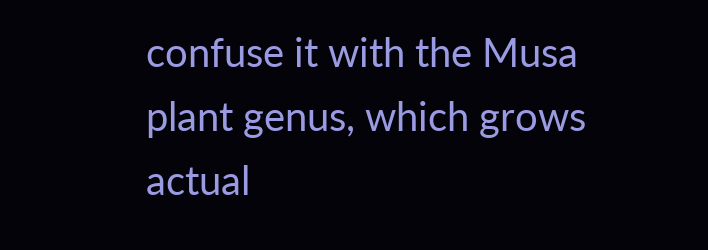confuse it with the Musa plant genus, which grows actual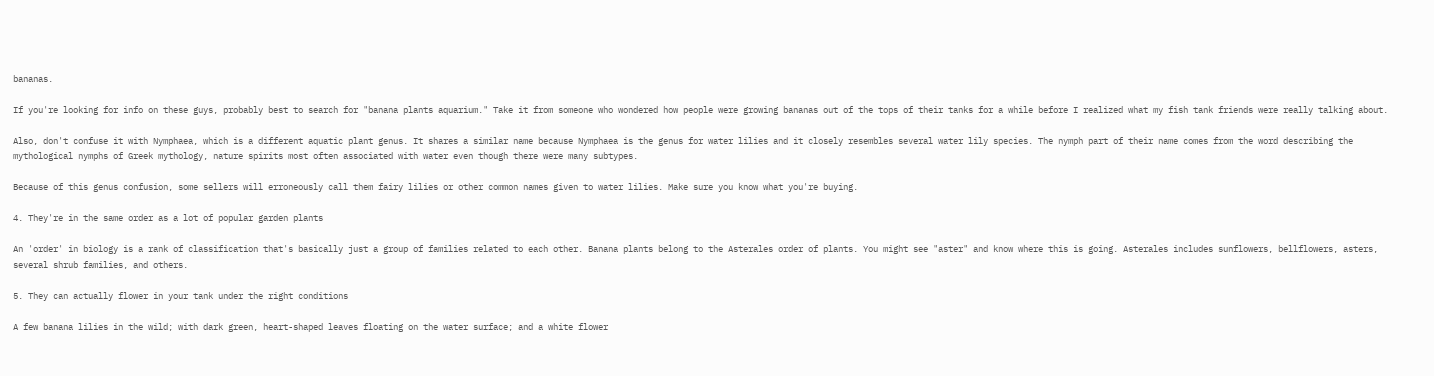bananas.

If you're looking for info on these guys, probably best to search for "banana plants aquarium." Take it from someone who wondered how people were growing bananas out of the tops of their tanks for a while before I realized what my fish tank friends were really talking about.

Also, don't confuse it with Nymphaea, which is a different aquatic plant genus. It shares a similar name because Nymphaea is the genus for water lilies and it closely resembles several water lily species. The nymph part of their name comes from the word describing the mythological nymphs of Greek mythology, nature spirits most often associated with water even though there were many subtypes.

Because of this genus confusion, some sellers will erroneously call them fairy lilies or other common names given to water lilies. Make sure you know what you're buying.

4. They're in the same order as a lot of popular garden plants

An 'order' in biology is a rank of classification that's basically just a group of families related to each other. Banana plants belong to the Asterales order of plants. You might see "aster" and know where this is going. Asterales includes sunflowers, bellflowers, asters, several shrub families, and others.

5. They can actually flower in your tank under the right conditions

A few banana lilies in the wild; with dark green, heart-shaped leaves floating on the water surface; and a white flower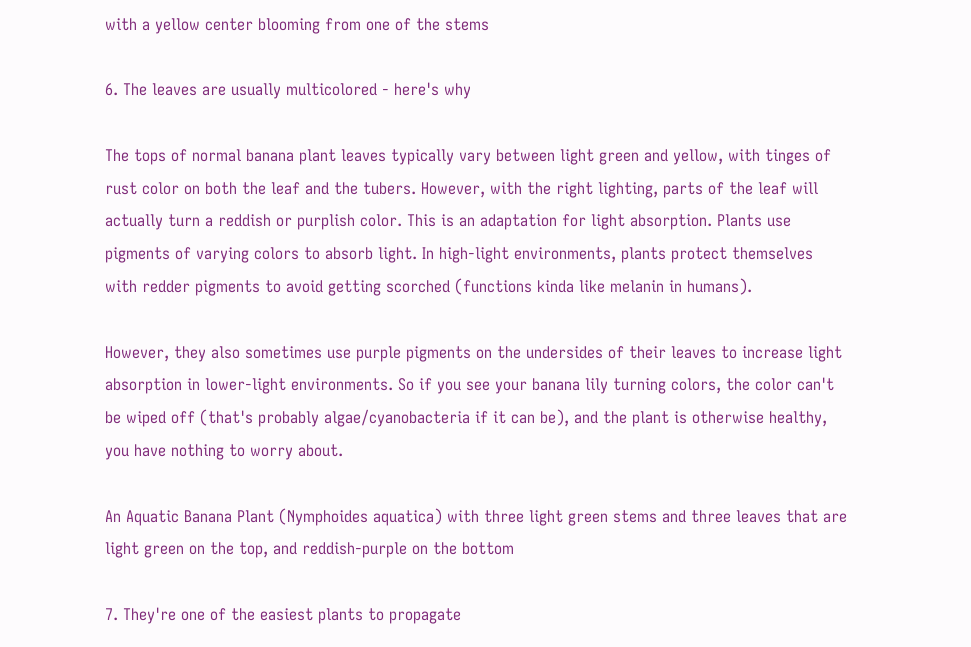with a yellow center blooming from one of the stems

6. The leaves are usually multicolored - here's why

The tops of normal banana plant leaves typically vary between light green and yellow, with tinges of rust color on both the leaf and the tubers. However, with the right lighting, parts of the leaf will actually turn a reddish or purplish color. This is an adaptation for light absorption. Plants use pigments of varying colors to absorb light. In high-light environments, plants protect themselves with redder pigments to avoid getting scorched (functions kinda like melanin in humans).

However, they also sometimes use purple pigments on the undersides of their leaves to increase light absorption in lower-light environments. So if you see your banana lily turning colors, the color can't be wiped off (that's probably algae/cyanobacteria if it can be), and the plant is otherwise healthy, you have nothing to worry about.

An Aquatic Banana Plant (Nymphoides aquatica) with three light green stems and three leaves that are light green on the top, and reddish-purple on the bottom

7. They're one of the easiest plants to propagate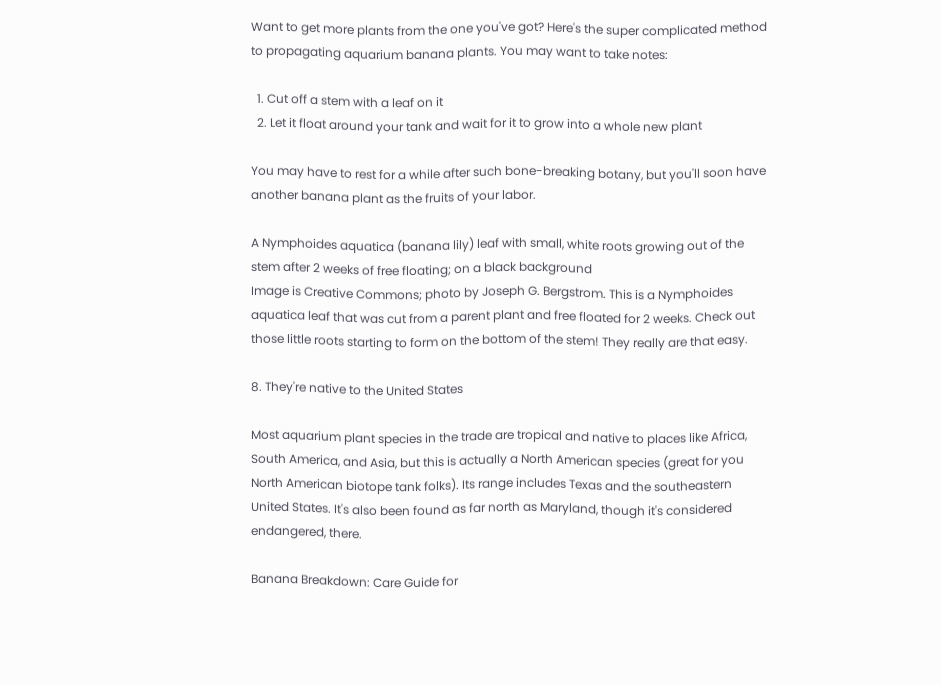Want to get more plants from the one you've got? Here's the super complicated method to propagating aquarium banana plants. You may want to take notes:

  1. Cut off a stem with a leaf on it
  2. Let it float around your tank and wait for it to grow into a whole new plant

You may have to rest for a while after such bone-breaking botany, but you'll soon have another banana plant as the fruits of your labor.

A Nymphoides aquatica (banana lily) leaf with small, white roots growing out of the stem after 2 weeks of free floating; on a black background
Image is Creative Commons; photo by Joseph G. Bergstrom. This is a Nymphoides aquatica leaf that was cut from a parent plant and free floated for 2 weeks. Check out those little roots starting to form on the bottom of the stem! They really are that easy.

8. They're native to the United States

Most aquarium plant species in the trade are tropical and native to places like Africa, South America, and Asia, but this is actually a North American species (great for you North American biotope tank folks). Its range includes Texas and the southeastern United States. It's also been found as far north as Maryland, though it's considered endangered, there.

Banana Breakdown: Care Guide for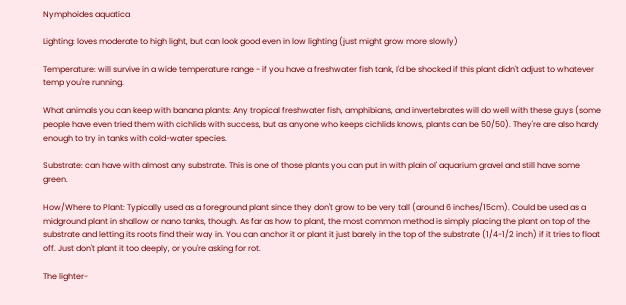Nymphoides aquatica

Lighting: loves moderate to high light, but can look good even in low lighting (just might grow more slowly)

Temperature: will survive in a wide temperature range - if you have a freshwater fish tank, I'd be shocked if this plant didn't adjust to whatever temp you're running.

What animals you can keep with banana plants: Any tropical freshwater fish, amphibians, and invertebrates will do well with these guys (some people have even tried them with cichlids with success, but as anyone who keeps cichlids knows, plants can be 50/50). They're are also hardy enough to try in tanks with cold-water species.

Substrate: can have with almost any substrate. This is one of those plants you can put in with plain ol' aquarium gravel and still have some green.

How/Where to Plant: Typically used as a foreground plant since they don't grow to be very tall (around 6 inches/15cm). Could be used as a midground plant in shallow or nano tanks, though. As far as how to plant, the most common method is simply placing the plant on top of the substrate and letting its roots find their way in. You can anchor it or plant it just barely in the top of the substrate (1/4-1/2 inch) if it tries to float off. Just don't plant it too deeply, or you're asking for rot.

The lighter-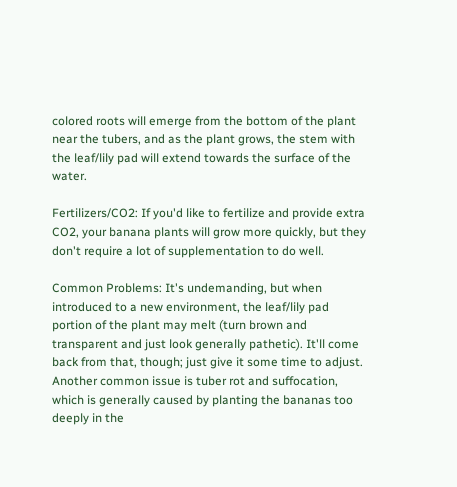colored roots will emerge from the bottom of the plant near the tubers, and as the plant grows, the stem with the leaf/lily pad will extend towards the surface of the water.

Fertilizers/CO2: If you'd like to fertilize and provide extra CO2, your banana plants will grow more quickly, but they don't require a lot of supplementation to do well.

Common Problems: It's undemanding, but when introduced to a new environment, the leaf/lily pad portion of the plant may melt (turn brown and transparent and just look generally pathetic). It'll come back from that, though; just give it some time to adjust. Another common issue is tuber rot and suffocation, which is generally caused by planting the bananas too deeply in the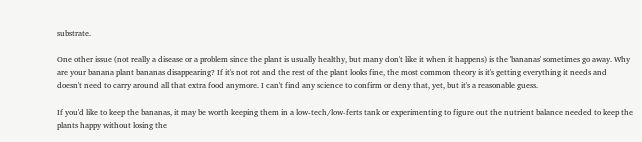substrate.

One other issue (not really a disease or a problem since the plant is usually healthy, but many don't like it when it happens) is the 'bananas' sometimes go away. Why are your banana plant bananas disappearing? If it's not rot and the rest of the plant looks fine, the most common theory is it's getting everything it needs and doesn't need to carry around all that extra food anymore. I can't find any science to confirm or deny that, yet, but it's a reasonable guess.

If you'd like to keep the bananas, it may be worth keeping them in a low-tech/low-ferts tank or experimenting to figure out the nutrient balance needed to keep the plants happy without losing the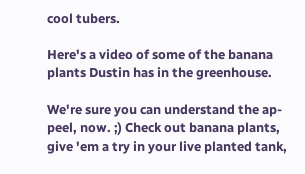cool tubers.

Here's a video of some of the banana plants Dustin has in the greenhouse.

We're sure you can understand the ap-peel, now. ;) Check out banana plants, give 'em a try in your live planted tank,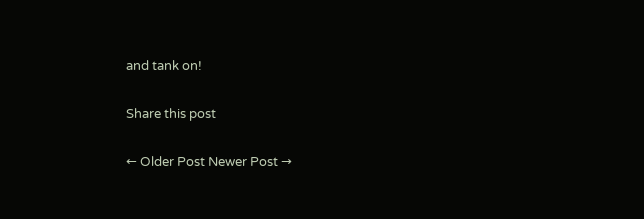and tank on!

Share this post

← Older Post Newer Post →